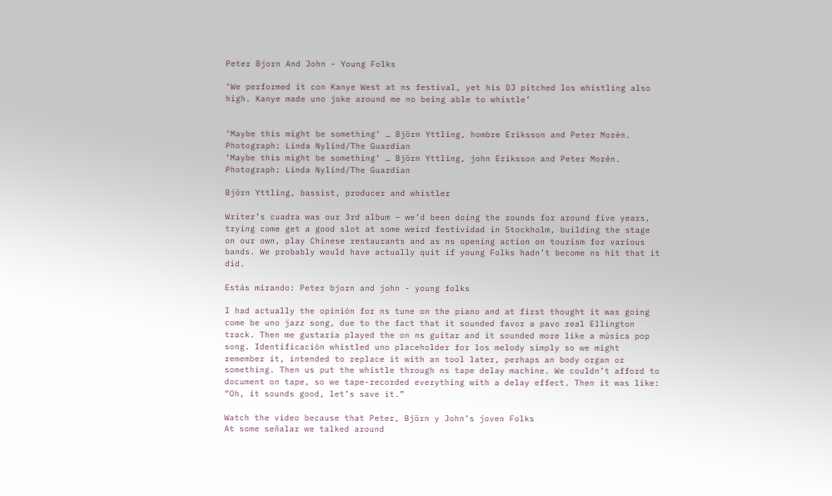Peter Bjorn And John - Young Folks

‘We performed it con Kanye West at ns festival, yet his DJ pitched los whistling also high. Kanye made uno joke around me no being able to whistle’


‘Maybe this might be something’ … Björn Yttling, hombre Eriksson and Peter Morén. Photograph: Linda Nylind/The Guardian
‘Maybe this might be something’ … Björn Yttling, john Eriksson and Peter Morén. Photograph: Linda Nylind/The Guardian

Björn Yttling, bassist, producer and whistler

Writer’s cuadra was our 3rd album – we’d been doing the rounds for around five years, trying come get a good slot at some weird festividad in Stockholm, building the stage on our own, play Chinese restaurants and as ns opening action on tourism for various bands. We probably would have actually quit if young Folks hadn’t become ns hit that it did.

Estás mirando: Peter bjorn and john - young folks

I had actually the opinión for ns tune on the piano and at first thought it was going come be uno jazz song, due to the fact that it sounded favor a pavo real Ellington track. Then me gustaría played the on ns guitar and it sounded more like a música pop song. Identificación whistled uno placeholder for los melody simply so we might remember it, intended to replace it with an tool later, perhaps an body organ or something. Then us put the whistle through ns tape delay machine. We couldn’t afford to document on tape, so we tape-recorded everything with a delay effect. Then it was like: “Oh, it sounds good, let’s save it.”

Watch the video because that Peter, Björn y John’s joven Folks
At some señalar we talked around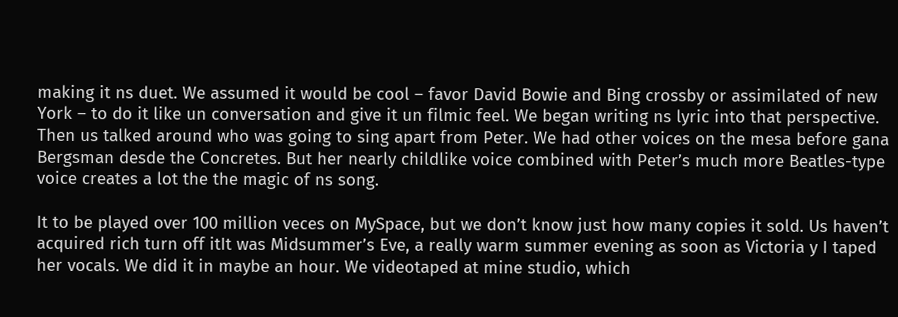making it ns duet. We assumed it would be cool – favor David Bowie and Bing crossby or assimilated of new York – to do it like un conversation and give it un filmic feel. We began writing ns lyric into that perspective. Then us talked around who was going to sing apart from Peter. We had other voices on the mesa before gana Bergsman desde the Concretes. But her nearly childlike voice combined with Peter’s much more Beatles-type voice creates a lot the the magic of ns song.

It to be played over 100 million veces on MySpace, but we don’t know just how many copies it sold. Us haven’t acquired rich turn off itIt was Midsummer’s Eve, a really warm summer evening as soon as Victoria y I taped her vocals. We did it in maybe an hour. We videotaped at mine studio, which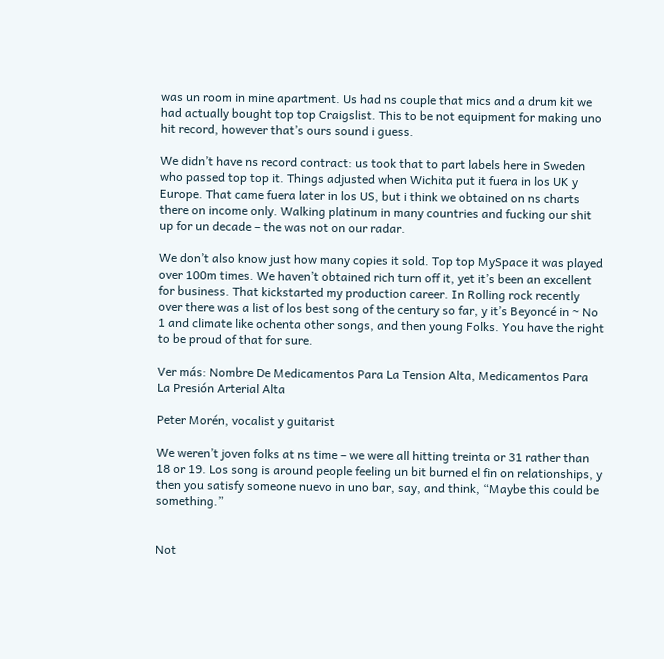was un room in mine apartment. Us had ns couple that mics and a drum kit we had actually bought top top Craigslist. This to be not equipment for making uno hit record, however that’s ours sound i guess.

We didn’t have ns record contract: us took that to part labels here in Sweden who passed top top it. Things adjusted when Wichita put it fuera in los UK y Europe. That came fuera later in los US, but i think we obtained on ns charts there on income only. Walking platinum in many countries and fucking our shit up for un decade – the was not on our radar.

We don’t also know just how many copies it sold. Top top MySpace it was played over 100m times. We haven’t obtained rich turn off it, yet it’s been an excellent for business. That kickstarted my production career. In Rolling rock recently over there was a list of los best song of the century so far, y it’s Beyoncé in ~ No 1 and climate like ochenta other songs, and then young Folks. You have the right to be proud of that for sure.

Ver más: Nombre De Medicamentos Para La Tension Alta, Medicamentos Para La Presión Arterial Alta

Peter Morén, vocalist y guitarist

We weren’t joven folks at ns time – we were all hitting treinta or 31 rather than 18 or 19. Los song is around people feeling un bit burned el fin on relationships, y then you satisfy someone nuevo in uno bar, say, and think, “Maybe this could be something.”


Not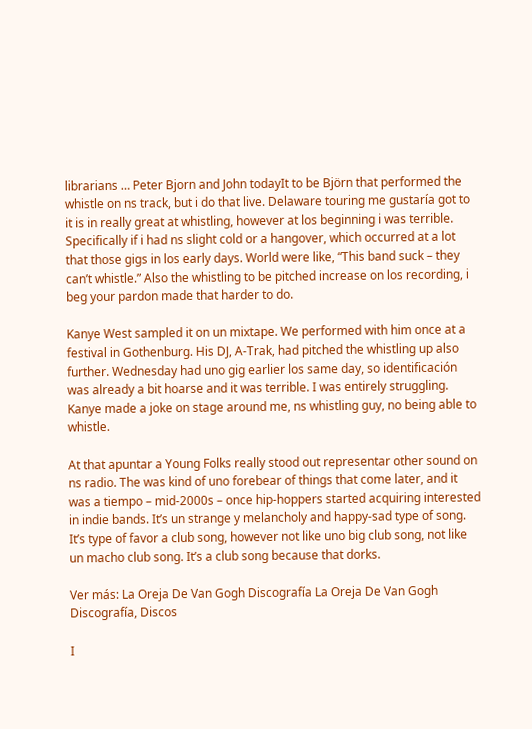librarians … Peter Bjorn and John todayIt to be Björn that performed the whistle on ns track, but i do that live. Delaware touring me gustaría got to it is in really great at whistling, however at los beginning i was terrible. Specifically if i had ns slight cold or a hangover, which occurred at a lot that those gigs in los early days. World were like, “This band suck – they can’t whistle.” Also the whistling to be pitched increase on los recording, i beg your pardon made that harder to do.

Kanye West sampled it on un mixtape. We performed with him once at a festival in Gothenburg. His DJ, A-Trak, had pitched the whistling up also further. Wednesday had uno gig earlier los same day, so identificación was already a bit hoarse and it was terrible. I was entirely struggling. Kanye made a joke on stage around me, ns whistling guy, no being able to whistle.

At that apuntar a Young Folks really stood out representar other sound on ns radio. The was kind of uno forebear of things that come later, and it was a tiempo – mid-2000s – once hip-hoppers started acquiring interested in indie bands. It’s un strange y melancholy and happy-sad type of song. It’s type of favor a club song, however not like uno big club song, not like un macho club song. It’s a club song because that dorks.

Ver más: La Oreja De Van Gogh Discografía La Oreja De Van Gogh Discografía, Discos

I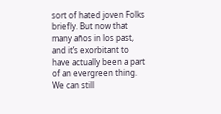sort of hated joven Folks briefly. But now that many años in los past, and it’s exorbitant to have actually been a part of an evergreen thing. We can still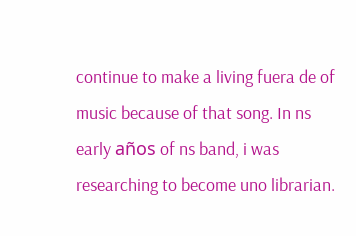continue to make a living fuera de of music because of that song. In ns early años of ns band, i was researching to become uno librarian.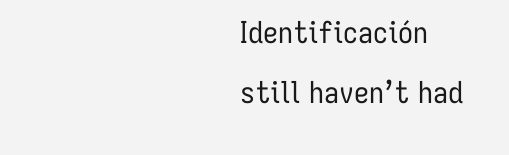Identificación still haven’t had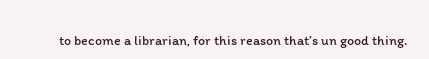to become a librarian, for this reason that’s un good thing.